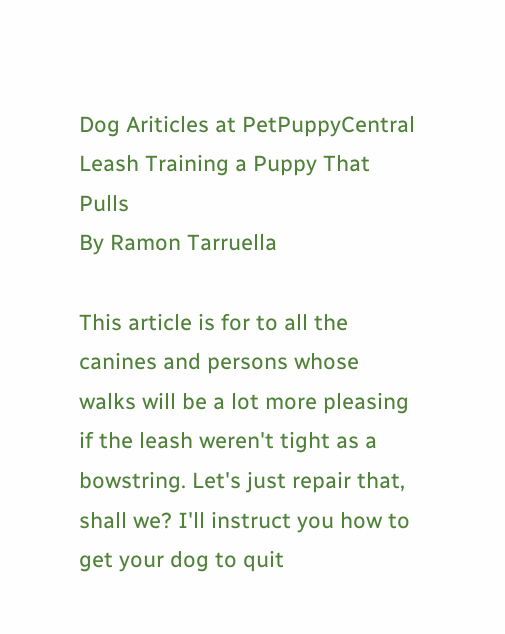Dog Ariticles at PetPuppyCentral
Leash Training a Puppy That Pulls
By Ramon Tarruella

This article is for to all the canines and persons whose walks will be a lot more pleasing if the leash weren't tight as a bowstring. Let's just repair that, shall we? I'll instruct you how to get your dog to quit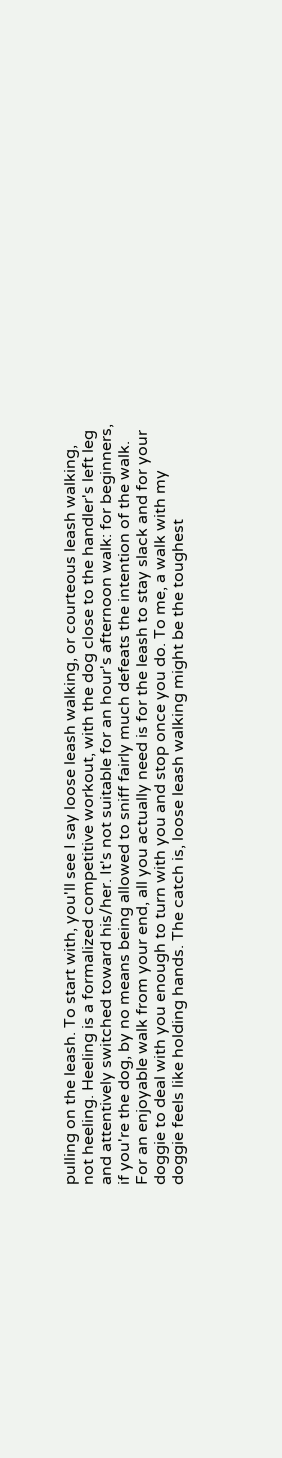pulling on the leash. To start with, you'll see I say loose leash walking, or courteous leash walking, not heeling. Heeling is a formalized competitive workout, with the dog close to the handler's left leg and attentively switched toward his/her. It's not suitable for an hour's afternoon walk: for beginners, if you're the dog, by no means being allowed to sniff fairly much defeats the intention of the walk. For an enjoyable walk from your end, all you actually need is for the leash to stay slack and for your doggie to deal with you enough to turn with you and stop once you do. To me, a walk with my doggie feels like holding hands. The catch is, loose leash walking might be the toughest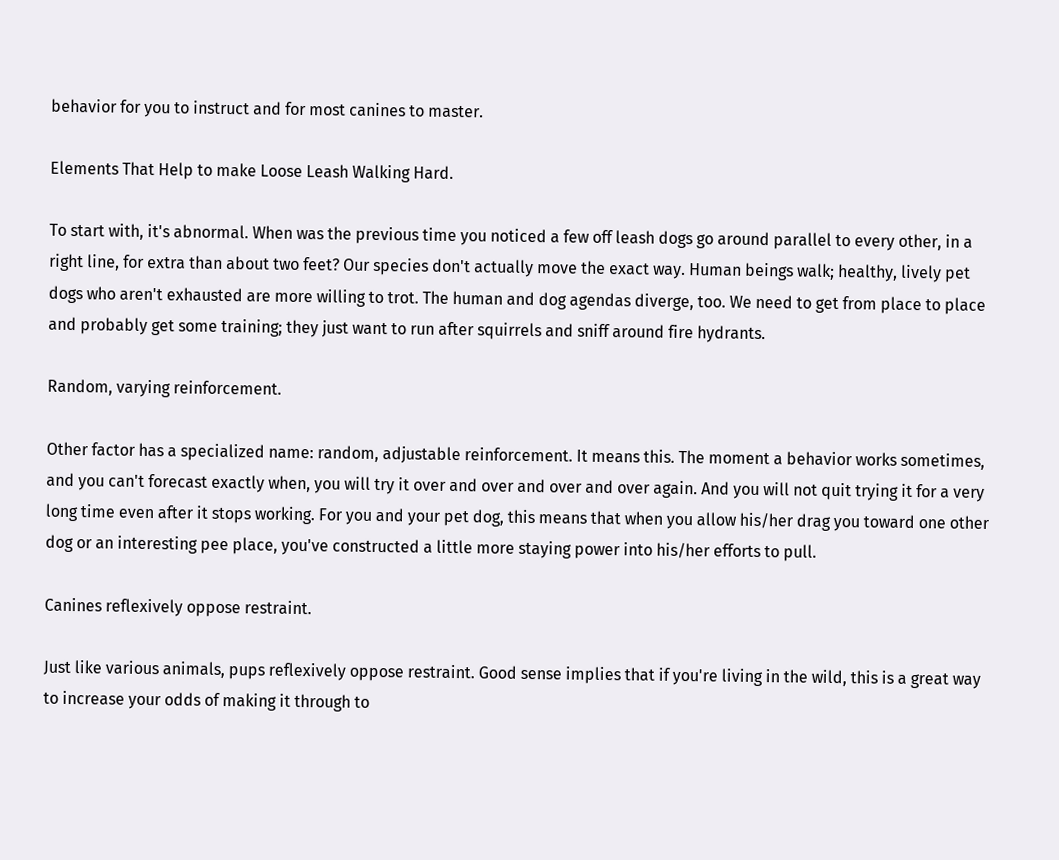behavior for you to instruct and for most canines to master.

Elements That Help to make Loose Leash Walking Hard.

To start with, it's abnormal. When was the previous time you noticed a few off leash dogs go around parallel to every other, in a right line, for extra than about two feet? Our species don't actually move the exact way. Human beings walk; healthy, lively pet dogs who aren't exhausted are more willing to trot. The human and dog agendas diverge, too. We need to get from place to place and probably get some training; they just want to run after squirrels and sniff around fire hydrants.

Random, varying reinforcement.

Other factor has a specialized name: random, adjustable reinforcement. It means this. The moment a behavior works sometimes, and you can't forecast exactly when, you will try it over and over and over and over again. And you will not quit trying it for a very long time even after it stops working. For you and your pet dog, this means that when you allow his/her drag you toward one other dog or an interesting pee place, you've constructed a little more staying power into his/her efforts to pull.

Canines reflexively oppose restraint.

Just like various animals, pups reflexively oppose restraint. Good sense implies that if you're living in the wild, this is a great way to increase your odds of making it through to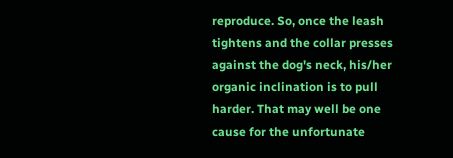reproduce. So, once the leash tightens and the collar presses against the dog's neck, his/her organic inclination is to pull harder. That may well be one cause for the unfortunate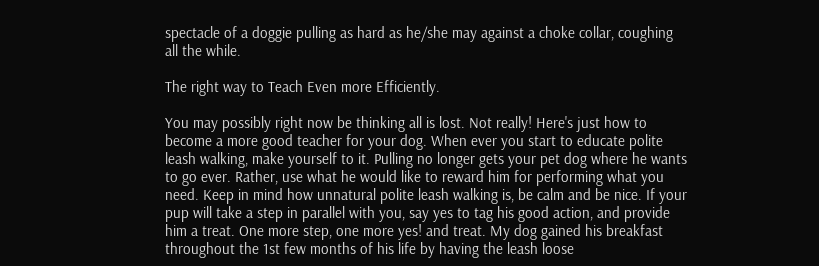spectacle of a doggie pulling as hard as he/she may against a choke collar, coughing all the while.

The right way to Teach Even more Efficiently.

You may possibly right now be thinking all is lost. Not really! Here's just how to become a more good teacher for your dog. When ever you start to educate polite leash walking, make yourself to it. Pulling no longer gets your pet dog where he wants to go ever. Rather, use what he would like to reward him for performing what you need. Keep in mind how unnatural polite leash walking is, be calm and be nice. If your pup will take a step in parallel with you, say yes to tag his good action, and provide him a treat. One more step, one more yes! and treat. My dog gained his breakfast throughout the 1st few months of his life by having the leash loose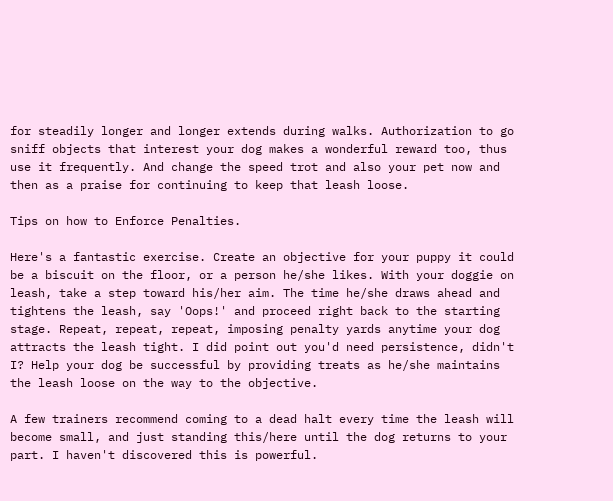for steadily longer and longer extends during walks. Authorization to go sniff objects that interest your dog makes a wonderful reward too, thus use it frequently. And change the speed trot and also your pet now and then as a praise for continuing to keep that leash loose.

Tips on how to Enforce Penalties.

Here's a fantastic exercise. Create an objective for your puppy it could be a biscuit on the floor, or a person he/she likes. With your doggie on leash, take a step toward his/her aim. The time he/she draws ahead and tightens the leash, say 'Oops!' and proceed right back to the starting stage. Repeat, repeat, repeat, imposing penalty yards anytime your dog attracts the leash tight. I did point out you'd need persistence, didn't I? Help your dog be successful by providing treats as he/she maintains the leash loose on the way to the objective.

A few trainers recommend coming to a dead halt every time the leash will become small, and just standing this/here until the dog returns to your part. I haven't discovered this is powerful.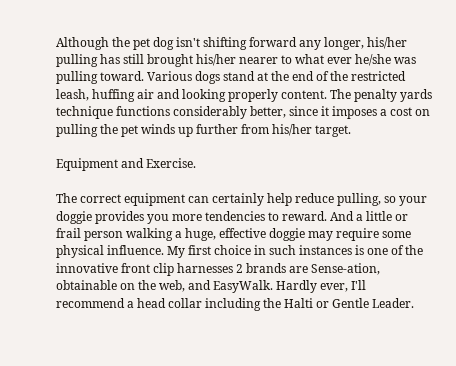Although the pet dog isn't shifting forward any longer, his/her pulling has still brought his/her nearer to what ever he/she was pulling toward. Various dogs stand at the end of the restricted leash, huffing air and looking properly content. The penalty yards technique functions considerably better, since it imposes a cost on pulling the pet winds up further from his/her target.

Equipment and Exercise.

The correct equipment can certainly help reduce pulling, so your doggie provides you more tendencies to reward. And a little or frail person walking a huge, effective doggie may require some physical influence. My first choice in such instances is one of the innovative front clip harnesses 2 brands are Sense-ation, obtainable on the web, and EasyWalk. Hardly ever, I'll recommend a head collar including the Halti or Gentle Leader.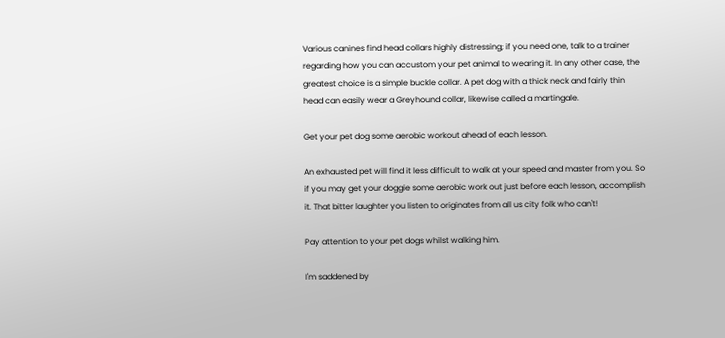Various canines find head collars highly distressing; if you need one, talk to a trainer regarding how you can accustom your pet animal to wearing it. In any other case, the greatest choice is a simple buckle collar. A pet dog with a thick neck and fairly thin head can easily wear a Greyhound collar, likewise called a martingale.

Get your pet dog some aerobic workout ahead of each lesson.

An exhausted pet will find it less difficult to walk at your speed and master from you. So if you may get your doggie some aerobic work out just before each lesson, accomplish it. That bitter laughter you listen to originates from all us city folk who can't!

Pay attention to your pet dogs whilst walking him.

I'm saddened by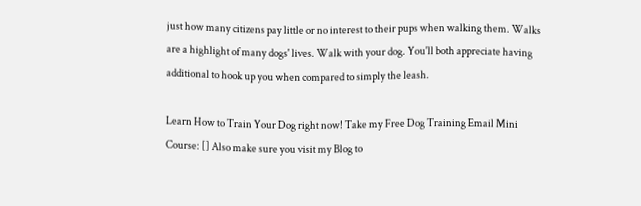just how many citizens pay little or no interest to their pups when walking them. Walks are a highlight of many dogs' lives. Walk with your dog. You'll both appreciate having additional to hook up you when compared to simply the leash.

Learn How to Train Your Dog right now! Take my Free Dog Training Email Mini Course: [] Also make sure you visit my Blog to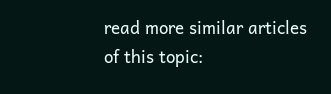read more similar articles of this topic: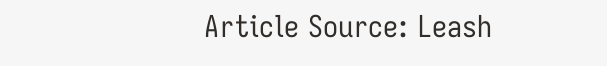Article Source: Leash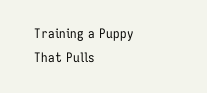Training a Puppy That Pulls